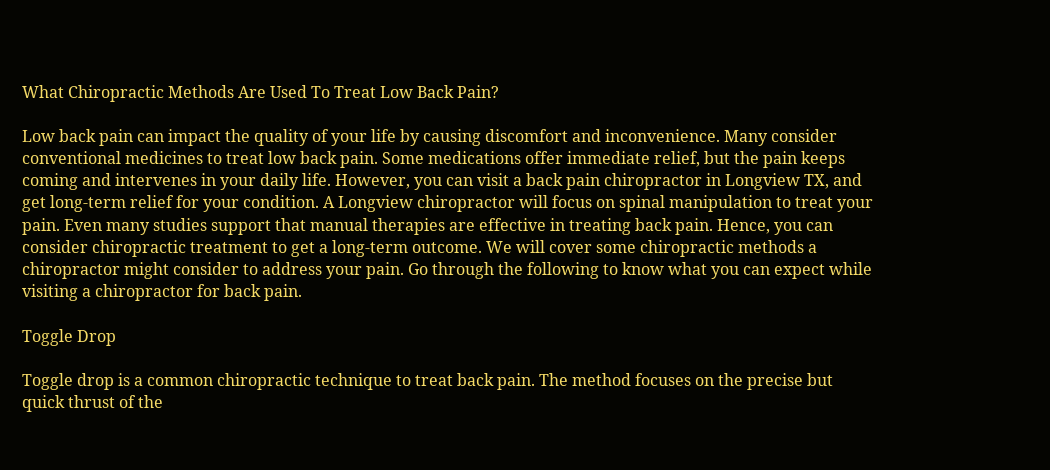What Chiropractic Methods Are Used To Treat Low Back Pain?

Low back pain can impact the quality of your life by causing discomfort and inconvenience. Many consider conventional medicines to treat low back pain. Some medications offer immediate relief, but the pain keeps coming and intervenes in your daily life. However, you can visit a back pain chiropractor in Longview TX, and get long-term relief for your condition. A Longview chiropractor will focus on spinal manipulation to treat your pain. Even many studies support that manual therapies are effective in treating back pain. Hence, you can consider chiropractic treatment to get a long-term outcome. We will cover some chiropractic methods a chiropractor might consider to address your pain. Go through the following to know what you can expect while visiting a chiropractor for back pain.

Toggle Drop

Toggle drop is a common chiropractic technique to treat back pain. The method focuses on the precise but quick thrust of the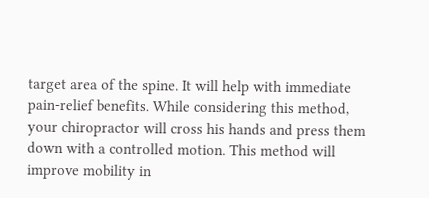target area of the spine. It will help with immediate pain-relief benefits. While considering this method, your chiropractor will cross his hands and press them down with a controlled motion. This method will improve mobility in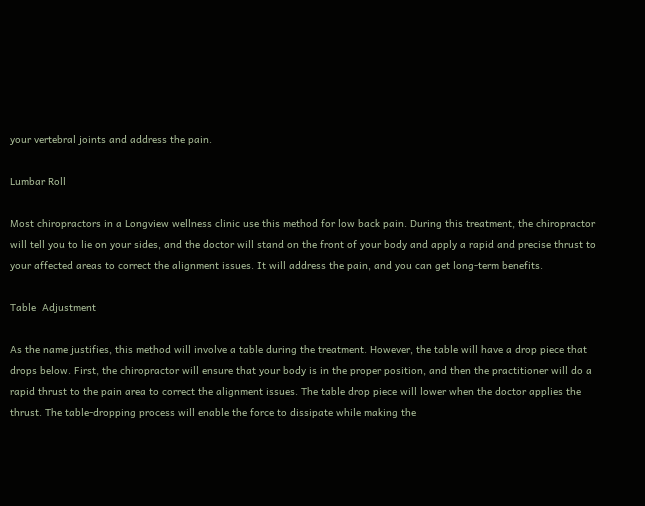your vertebral joints and address the pain.

Lumbar Roll

Most chiropractors in a Longview wellness clinic use this method for low back pain. During this treatment, the chiropractor will tell you to lie on your sides, and the doctor will stand on the front of your body and apply a rapid and precise thrust to your affected areas to correct the alignment issues. It will address the pain, and you can get long-term benefits.

Table  Adjustment

As the name justifies, this method will involve a table during the treatment. However, the table will have a drop piece that drops below. First, the chiropractor will ensure that your body is in the proper position, and then the practitioner will do a rapid thrust to the pain area to correct the alignment issues. The table drop piece will lower when the doctor applies the thrust. The table-dropping process will enable the force to dissipate while making the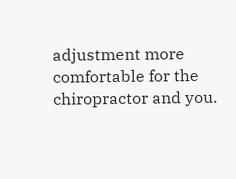adjustment more comfortable for the chiropractor and you.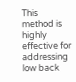This method is highly effective for addressing low back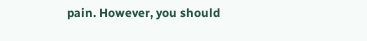pain. However, you should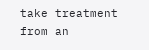take treatment from an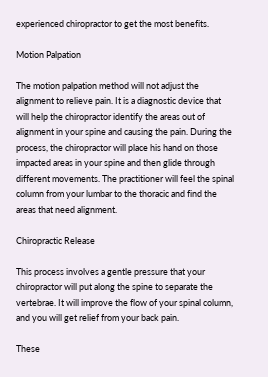experienced chiropractor to get the most benefits.

Motion Palpation

The motion palpation method will not adjust the alignment to relieve pain. It is a diagnostic device that will help the chiropractor identify the areas out of alignment in your spine and causing the pain. During the process, the chiropractor will place his hand on those impacted areas in your spine and then glide through different movements. The practitioner will feel the spinal column from your lumbar to the thoracic and find the areas that need alignment.

Chiropractic Release

This process involves a gentle pressure that your chiropractor will put along the spine to separate the vertebrae. It will improve the flow of your spinal column, and you will get relief from your back pain.

These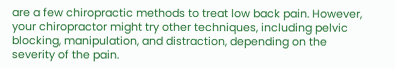are a few chiropractic methods to treat low back pain. However, your chiropractor might try other techniques, including pelvic blocking, manipulation, and distraction, depending on the severity of the pain.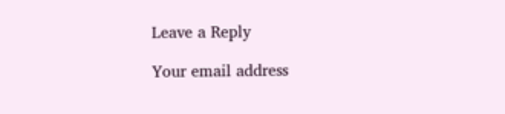Leave a Reply

Your email address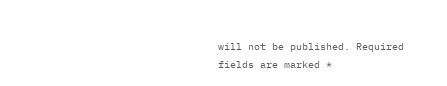will not be published. Required fields are marked *